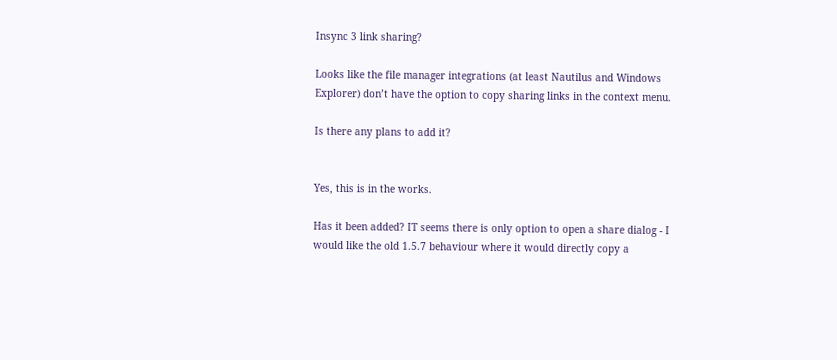Insync 3 link sharing?

Looks like the file manager integrations (at least Nautilus and Windows Explorer) don’t have the option to copy sharing links in the context menu.

Is there any plans to add it?


Yes, this is in the works.

Has it been added? IT seems there is only option to open a share dialog - I would like the old 1.5.7 behaviour where it would directly copy a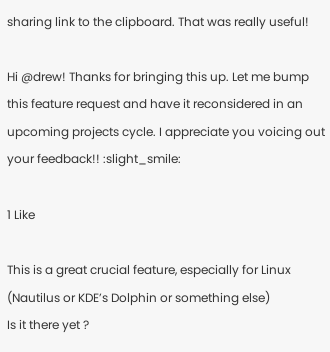sharing link to the clipboard. That was really useful!

Hi @drew! Thanks for bringing this up. Let me bump this feature request and have it reconsidered in an upcoming projects cycle. I appreciate you voicing out your feedback!! :slight_smile:

1 Like

This is a great crucial feature, especially for Linux (Nautilus or KDE’s Dolphin or something else)
Is it there yet ?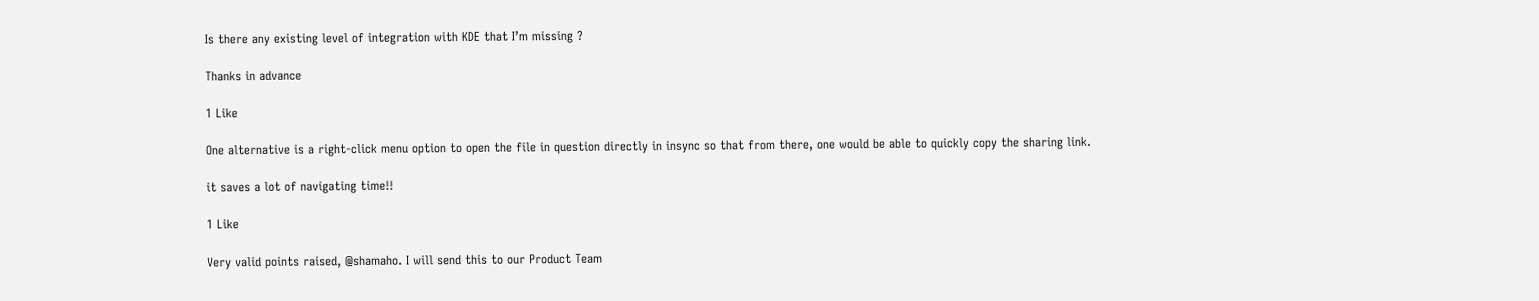Is there any existing level of integration with KDE that I’m missing ?

Thanks in advance

1 Like

One alternative is a right-click menu option to open the file in question directly in insync so that from there, one would be able to quickly copy the sharing link.

it saves a lot of navigating time!!

1 Like

Very valid points raised, @shamaho. I will send this to our Product Team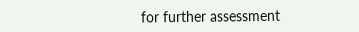for further assessment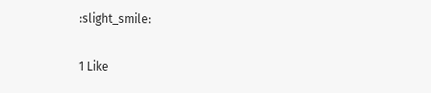:slight_smile:

1 Like